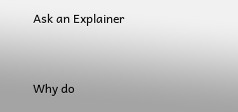Ask an Explainer


Why do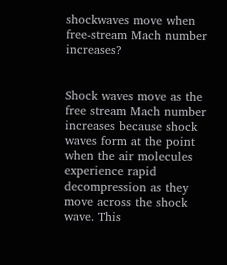shockwaves move when free-stream Mach number increases?


Shock waves move as the free stream Mach number increases because shock waves form at the point when the air molecules experience rapid decompression as they move across the shock wave. This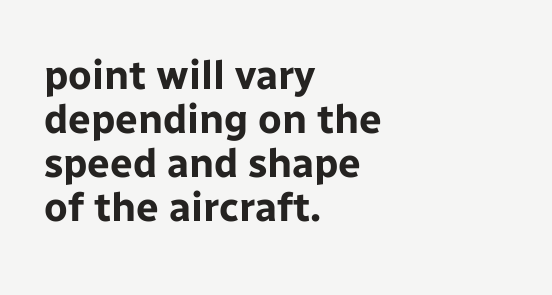point will vary depending on the speed and shape of the aircraft.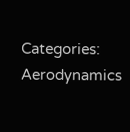Categories: Aerodynamics